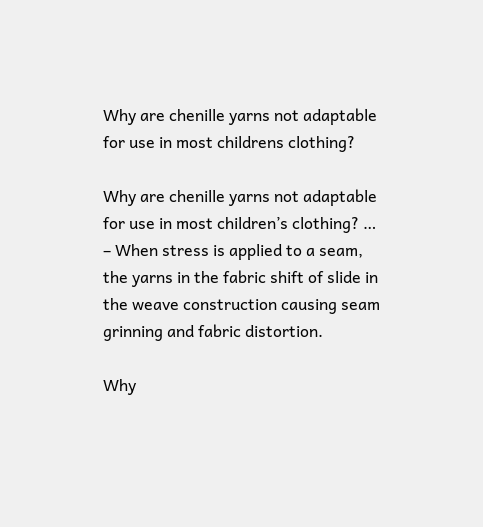Why are chenille yarns not adaptable for use in most childrens clothing?

Why are chenille yarns not adaptable for use in most children’s clothing? … – When stress is applied to a seam, the yarns in the fabric shift of slide in the weave construction causing seam grinning and fabric distortion.

Why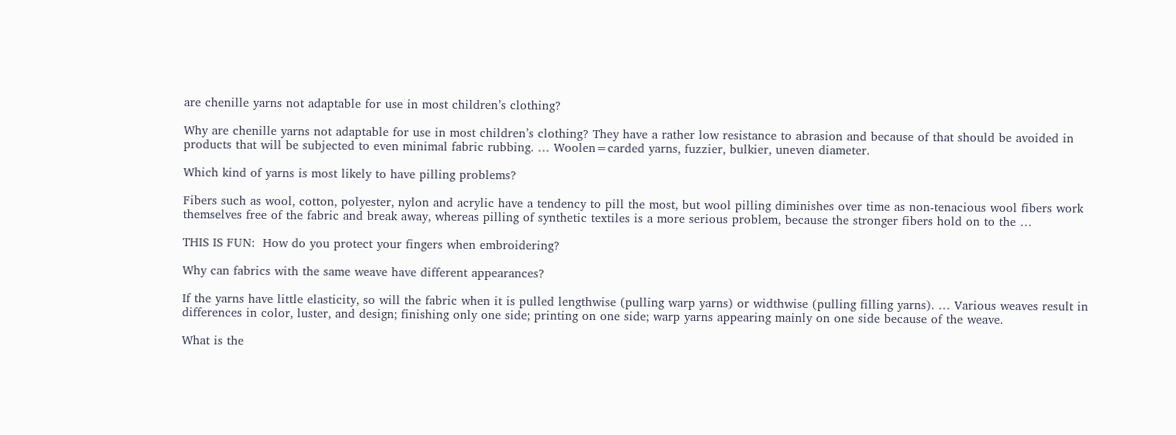are chenille yarns not adaptable for use in most children’s clothing?

Why are chenille yarns not adaptable for use in most children’s clothing? They have a rather low resistance to abrasion and because of that should be avoided in products that will be subjected to even minimal fabric rubbing. … Woolen=carded yarns, fuzzier, bulkier, uneven diameter.

Which kind of yarns is most likely to have pilling problems?

Fibers such as wool, cotton, polyester, nylon and acrylic have a tendency to pill the most, but wool pilling diminishes over time as non-tenacious wool fibers work themselves free of the fabric and break away, whereas pilling of synthetic textiles is a more serious problem, because the stronger fibers hold on to the …

THIS IS FUN:  How do you protect your fingers when embroidering?

Why can fabrics with the same weave have different appearances?

If the yarns have little elasticity, so will the fabric when it is pulled lengthwise (pulling warp yarns) or widthwise (pulling filling yarns). … Various weaves result in differences in color, luster, and design; finishing only one side; printing on one side; warp yarns appearing mainly on one side because of the weave.

What is the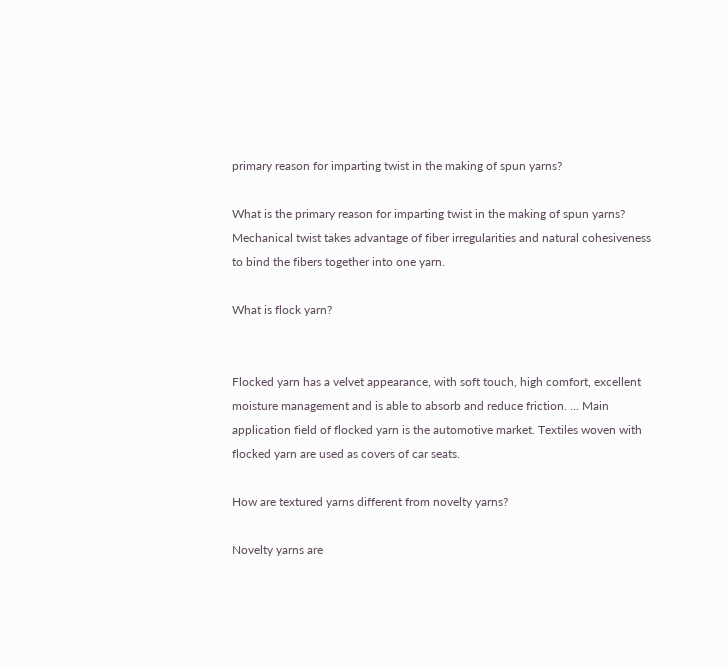primary reason for imparting twist in the making of spun yarns?

What is the primary reason for imparting twist in the making of spun yarns? Mechanical twist takes advantage of fiber irregularities and natural cohesiveness to bind the fibers together into one yarn.

What is flock yarn?


Flocked yarn has a velvet appearance, with soft touch, high comfort, excellent moisture management and is able to absorb and reduce friction. … Main application field of flocked yarn is the automotive market. Textiles woven with flocked yarn are used as covers of car seats.

How are textured yarns different from novelty yarns?

Novelty yarns are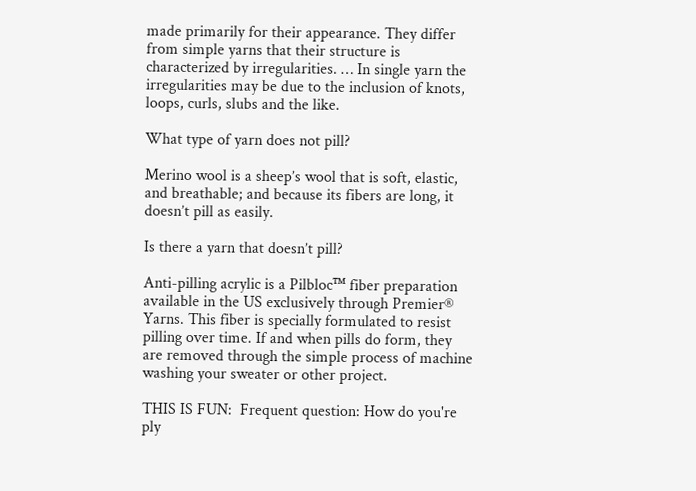made primarily for their appearance. They differ from simple yarns that their structure is characterized by irregularities. … In single yarn the irregularities may be due to the inclusion of knots, loops, curls, slubs and the like.

What type of yarn does not pill?

Merino wool is a sheep’s wool that is soft, elastic, and breathable; and because its fibers are long, it doesn’t pill as easily.

Is there a yarn that doesn’t pill?

Anti-pilling acrylic is a Pilbloc™ fiber preparation available in the US exclusively through Premier® Yarns. This fiber is specially formulated to resist pilling over time. If and when pills do form, they are removed through the simple process of machine washing your sweater or other project.

THIS IS FUN:  Frequent question: How do you're ply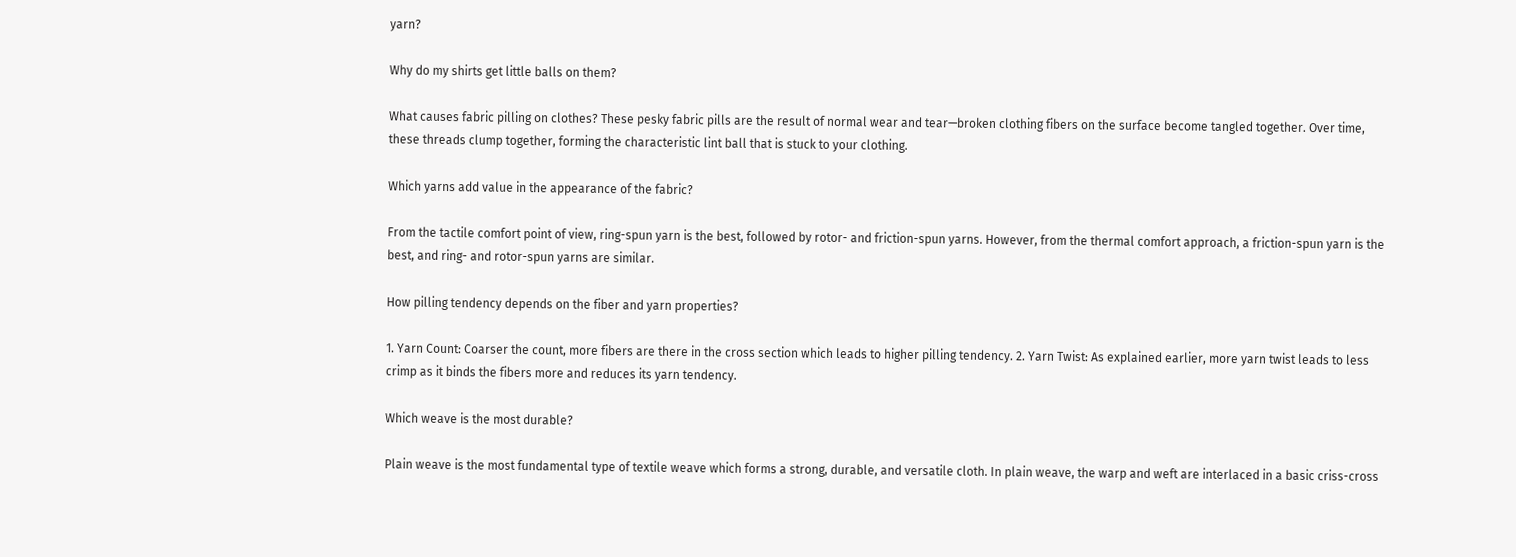yarn?

Why do my shirts get little balls on them?

What causes fabric pilling on clothes? These pesky fabric pills are the result of normal wear and tear—broken clothing fibers on the surface become tangled together. Over time, these threads clump together, forming the characteristic lint ball that is stuck to your clothing.

Which yarns add value in the appearance of the fabric?

From the tactile comfort point of view, ring-spun yarn is the best, followed by rotor- and friction-spun yarns. However, from the thermal comfort approach, a friction-spun yarn is the best, and ring- and rotor-spun yarns are similar.

How pilling tendency depends on the fiber and yarn properties?

1. Yarn Count: Coarser the count, more fibers are there in the cross section which leads to higher pilling tendency. 2. Yarn Twist: As explained earlier, more yarn twist leads to less crimp as it binds the fibers more and reduces its yarn tendency.

Which weave is the most durable?

Plain weave is the most fundamental type of textile weave which forms a strong, durable, and versatile cloth. In plain weave, the warp and weft are interlaced in a basic criss-cross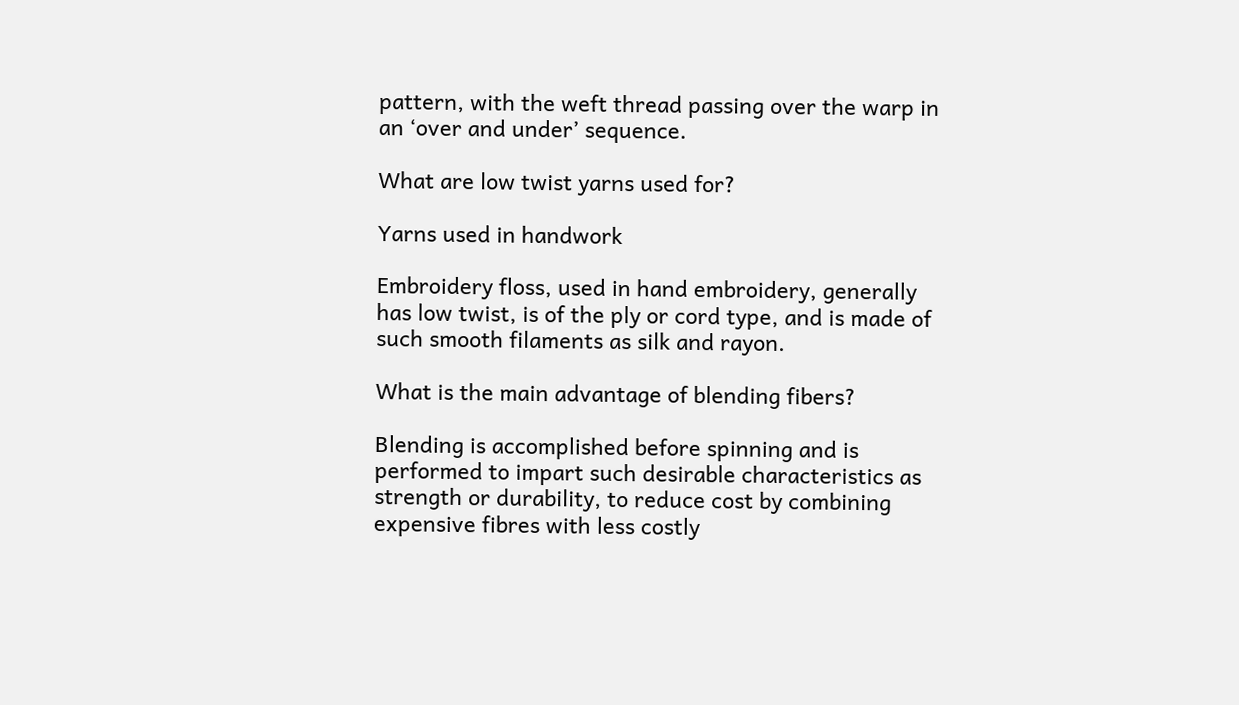pattern, with the weft thread passing over the warp in an ‘over and under’ sequence.

What are low twist yarns used for?

Yarns used in handwork

Embroidery floss, used in hand embroidery, generally has low twist, is of the ply or cord type, and is made of such smooth filaments as silk and rayon.

What is the main advantage of blending fibers?

Blending is accomplished before spinning and is performed to impart such desirable characteristics as strength or durability, to reduce cost by combining expensive fibres with less costly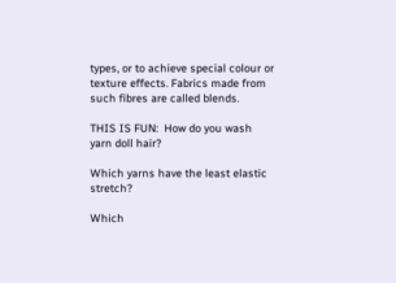types, or to achieve special colour or texture effects. Fabrics made from such fibres are called blends.

THIS IS FUN:  How do you wash yarn doll hair?

Which yarns have the least elastic stretch?

Which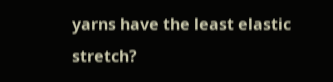yarns have the least elastic stretch?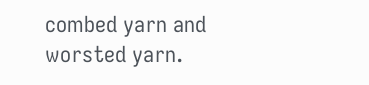combed yarn and worsted yarn.